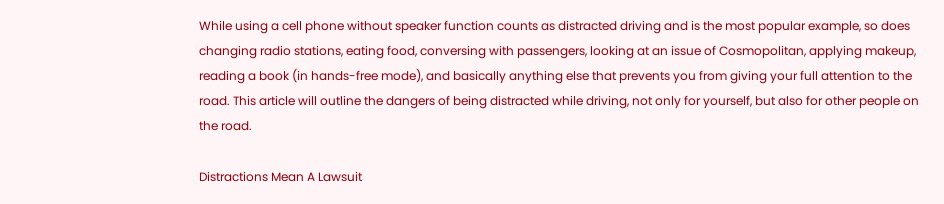While using a cell phone without speaker function counts as distracted driving and is the most popular example, so does changing radio stations, eating food, conversing with passengers, looking at an issue of Cosmopolitan, applying makeup, reading a book (in hands-free mode), and basically anything else that prevents you from giving your full attention to the road. This article will outline the dangers of being distracted while driving, not only for yourself, but also for other people on the road.

Distractions Mean A Lawsuit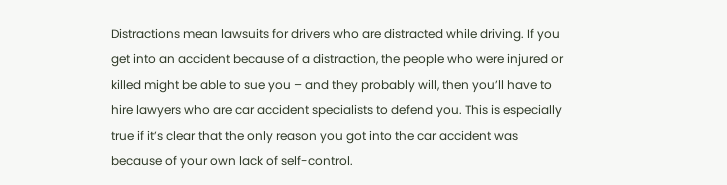Distractions mean lawsuits for drivers who are distracted while driving. If you get into an accident because of a distraction, the people who were injured or killed might be able to sue you – and they probably will, then you’ll have to hire lawyers who are car accident specialists to defend you. This is especially true if it’s clear that the only reason you got into the car accident was because of your own lack of self-control.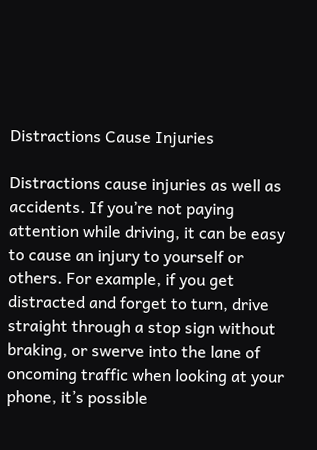Distractions Cause Injuries

Distractions cause injuries as well as accidents. If you’re not paying attention while driving, it can be easy to cause an injury to yourself or others. For example, if you get distracted and forget to turn, drive straight through a stop sign without braking, or swerve into the lane of oncoming traffic when looking at your phone, it’s possible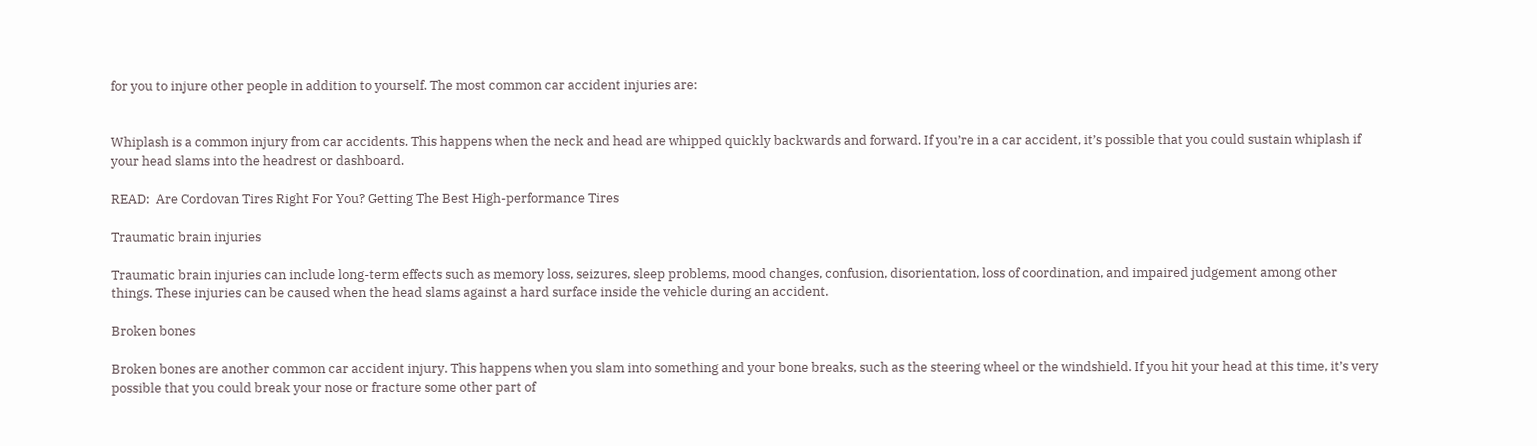for you to injure other people in addition to yourself. The most common car accident injuries are:


Whiplash is a common injury from car accidents. This happens when the neck and head are whipped quickly backwards and forward. If you’re in a car accident, it’s possible that you could sustain whiplash if your head slams into the headrest or dashboard.

READ:  Are Cordovan Tires Right For You? Getting The Best High-performance Tires

Traumatic brain injuries

Traumatic brain injuries can include long-term effects such as memory loss, seizures, sleep problems, mood changes, confusion, disorientation, loss of coordination, and impaired judgement among other things. These injuries can be caused when the head slams against a hard surface inside the vehicle during an accident.

Broken bones

Broken bones are another common car accident injury. This happens when you slam into something and your bone breaks, such as the steering wheel or the windshield. If you hit your head at this time, it’s very possible that you could break your nose or fracture some other part of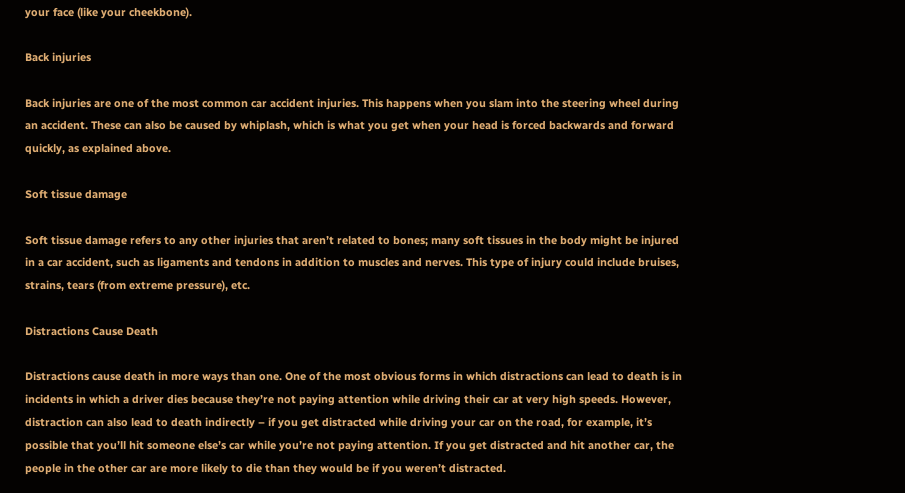your face (like your cheekbone).

Back injuries

Back injuries are one of the most common car accident injuries. This happens when you slam into the steering wheel during an accident. These can also be caused by whiplash, which is what you get when your head is forced backwards and forward quickly, as explained above.

Soft tissue damage

Soft tissue damage refers to any other injuries that aren’t related to bones; many soft tissues in the body might be injured in a car accident, such as ligaments and tendons in addition to muscles and nerves. This type of injury could include bruises, strains, tears (from extreme pressure), etc.

Distractions Cause Death

Distractions cause death in more ways than one. One of the most obvious forms in which distractions can lead to death is in incidents in which a driver dies because they’re not paying attention while driving their car at very high speeds. However, distraction can also lead to death indirectly – if you get distracted while driving your car on the road, for example, it’s possible that you’ll hit someone else’s car while you’re not paying attention. If you get distracted and hit another car, the people in the other car are more likely to die than they would be if you weren’t distracted.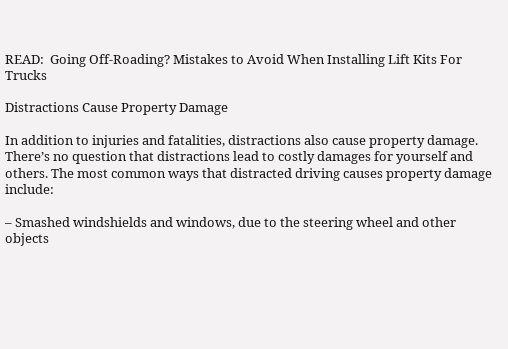READ:  Going Off-Roading? Mistakes to Avoid When Installing Lift Kits For Trucks

Distractions Cause Property Damage

In addition to injuries and fatalities, distractions also cause property damage. There’s no question that distractions lead to costly damages for yourself and others. The most common ways that distracted driving causes property damage include:

– Smashed windshields and windows, due to the steering wheel and other objects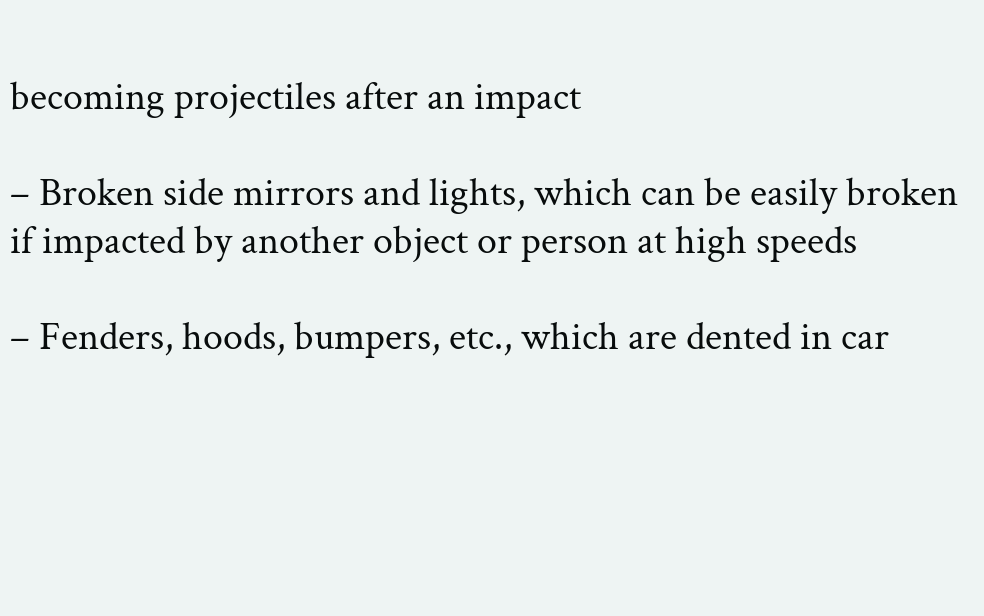becoming projectiles after an impact

– Broken side mirrors and lights, which can be easily broken if impacted by another object or person at high speeds

– Fenders, hoods, bumpers, etc., which are dented in car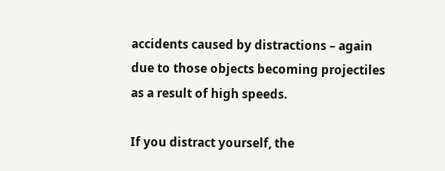accidents caused by distractions – again due to those objects becoming projectiles as a result of high speeds.

If you distract yourself, the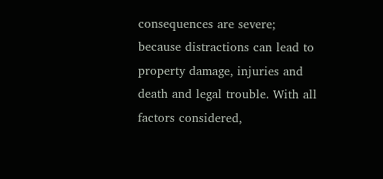consequences are severe; because distractions can lead to property damage, injuries and death and legal trouble. With all factors considered,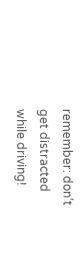remember: don’t get distracted while driving!